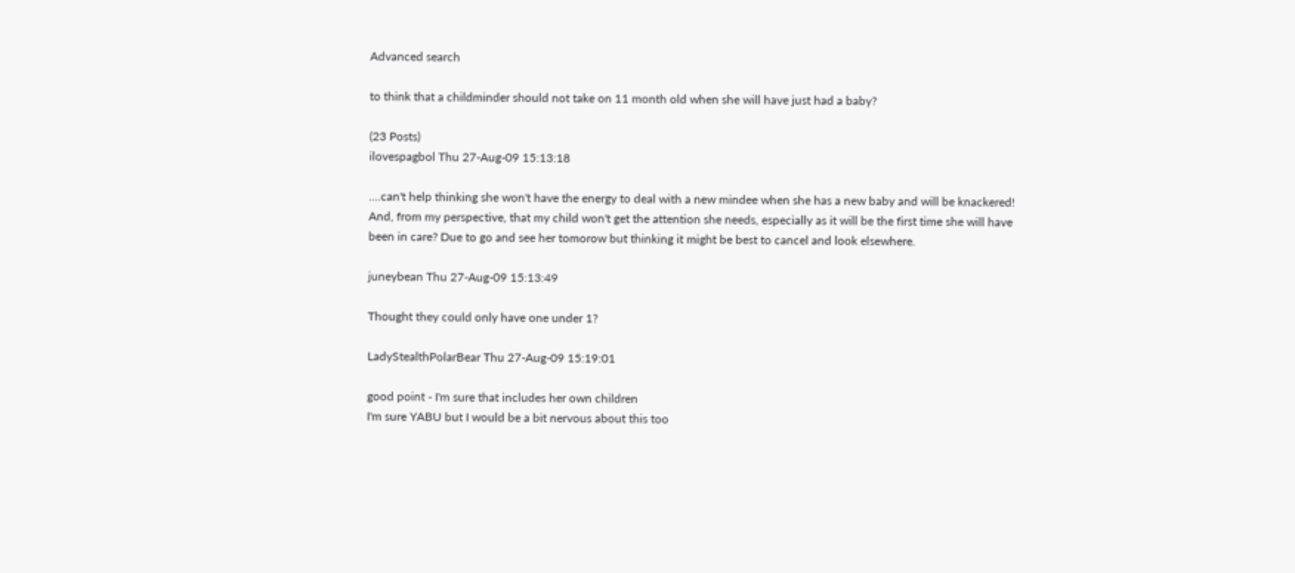Advanced search

to think that a childminder should not take on 11 month old when she will have just had a baby?

(23 Posts)
ilovespagbol Thu 27-Aug-09 15:13:18

....can't help thinking she won't have the energy to deal with a new mindee when she has a new baby and will be knackered! And, from my perspective, that my child won't get the attention she needs, especially as it will be the first time she will have been in care? Due to go and see her tomorow but thinking it might be best to cancel and look elsewhere.

juneybean Thu 27-Aug-09 15:13:49

Thought they could only have one under 1?

LadyStealthPolarBear Thu 27-Aug-09 15:19:01

good point - I'm sure that includes her own children
I'm sure YABU but I would be a bit nervous about this too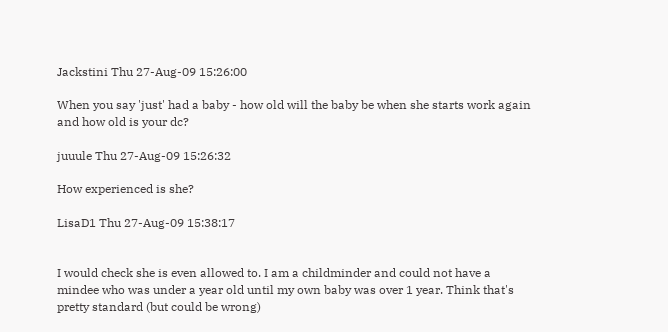Jackstini Thu 27-Aug-09 15:26:00

When you say 'just' had a baby - how old will the baby be when she starts work again and how old is your dc?

juuule Thu 27-Aug-09 15:26:32

How experienced is she?

LisaD1 Thu 27-Aug-09 15:38:17


I would check she is even allowed to. I am a childminder and could not have a mindee who was under a year old until my own baby was over 1 year. Think that's pretty standard (but could be wrong)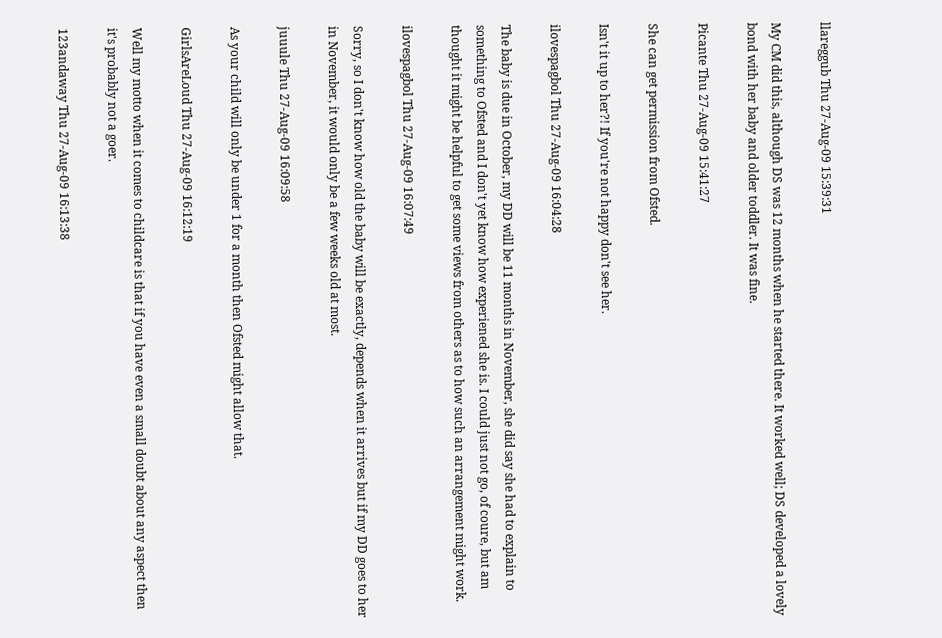llareggub Thu 27-Aug-09 15:39:31

My CM did this, although DS was 12 months when he started there. It worked well; DS developed a lovely bond with her baby and older toddler. It was fine.

Picante Thu 27-Aug-09 15:41:27

She can get permission from Ofsted.

Isn't it up to her?! If you're not happy don't see her.

ilovespagbol Thu 27-Aug-09 16:04:28

The baby is due in October, my DD will be 11 months in November, she did say she had to explain to something to Ofsted and I don't yet know how experiened she is. I could just not go, of coure, but am thought it might be helpful to get some views from others as to how such an arrangement might work.

ilovespagbol Thu 27-Aug-09 16:07:49

Sorry, so I don't know how old the baby will be exactly, depends when it arrives but if my DD goes to her in November, it would only be a few weeks old at most.

juuule Thu 27-Aug-09 16:09:58

As your child will only be under 1 for a month then Ofsted might allow that.

GirlsAreLoud Thu 27-Aug-09 16:12:19

Well my motto when it comes to childcare is that if you have even a small doubt about any aspect then it's probably not a goer.

123andaway Thu 27-Aug-09 16:13:38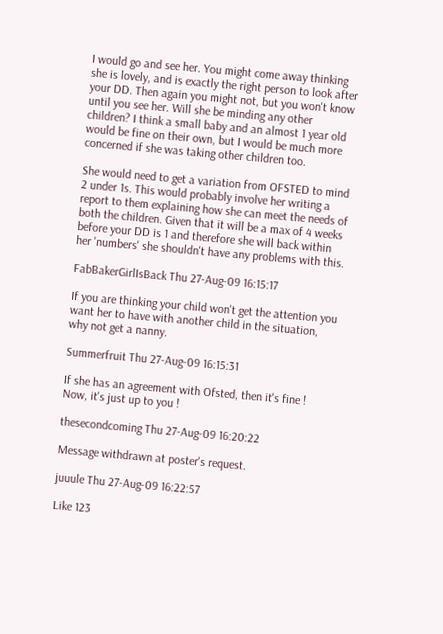I would go and see her. You might come away thinking she is lovely, and is exactly the right person to look after your DD. Then again you might not, but you won't know until you see her. Will she be minding any other children? I think a small baby and an almost 1 year old would be fine on their own, but I would be much more concerned if she was taking other children too.

She would need to get a variation from OFSTED to mind 2 under 1s. This would probably involve her writing a report to them explaining how she can meet the needs of both the children. Given that it will be a max of 4 weeks before your DD is 1 and therefore she will back within her 'numbers' she shouldn't have any problems with this.

FabBakerGirlIsBack Thu 27-Aug-09 16:15:17

If you are thinking your child won't get the attention you want her to have with another child in the situation, why not get a nanny.

Summerfruit Thu 27-Aug-09 16:15:31

If she has an agreement with Ofsted, then it's fine ! Now, it's just up to you !

thesecondcoming Thu 27-Aug-09 16:20:22

Message withdrawn at poster's request.

juuule Thu 27-Aug-09 16:22:57

Like 123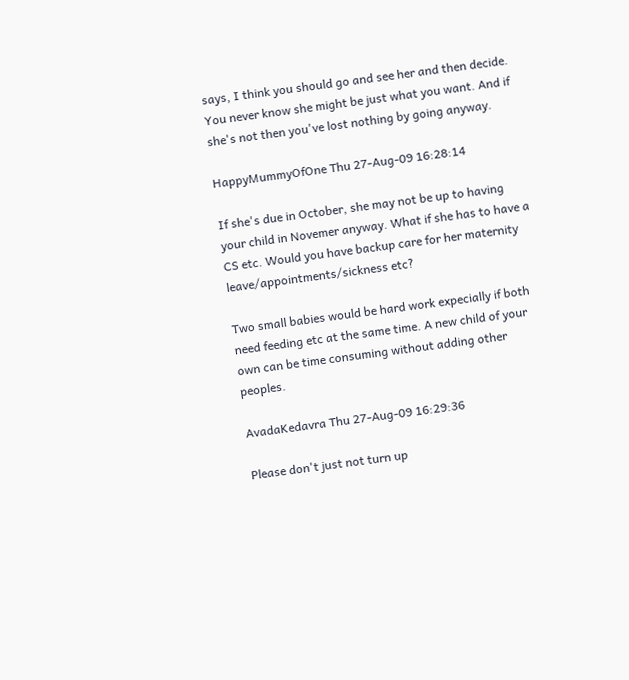says, I think you should go and see her and then decide. You never know she might be just what you want. And if she's not then you've lost nothing by going anyway.

HappyMummyOfOne Thu 27-Aug-09 16:28:14

If she's due in October, she may not be up to having your child in Novemer anyway. What if she has to have a CS etc. Would you have backup care for her maternity leave/appointments/sickness etc?

Two small babies would be hard work expecially if both need feeding etc at the same time. A new child of your own can be time consuming without adding other peoples.

AvadaKedavra Thu 27-Aug-09 16:29:36

Please don't just not turn up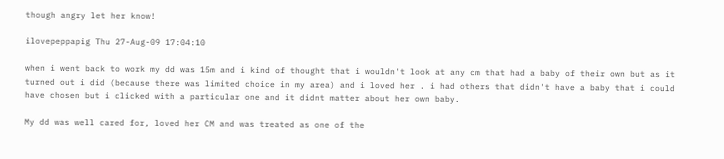though angry let her know!

ilovepeppapig Thu 27-Aug-09 17:04:10

when i went back to work my dd was 15m and i kind of thought that i wouldn't look at any cm that had a baby of their own but as it turned out i did (because there was limited choice in my area) and i loved her . i had others that didn't have a baby that i could have chosen but i clicked with a particular one and it didnt matter about her own baby.

My dd was well cared for, loved her CM and was treated as one of the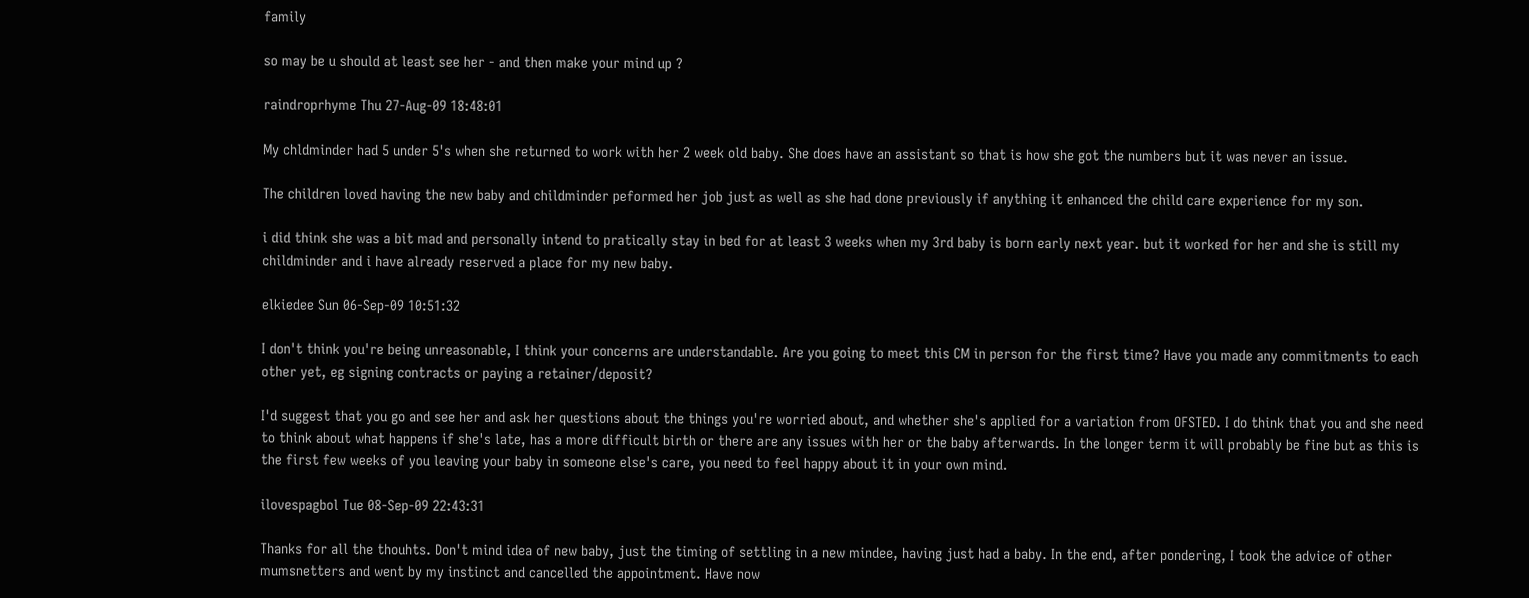family

so may be u should at least see her - and then make your mind up ?

raindroprhyme Thu 27-Aug-09 18:48:01

My chldminder had 5 under 5's when she returned to work with her 2 week old baby. She does have an assistant so that is how she got the numbers but it was never an issue.

The children loved having the new baby and childminder peformed her job just as well as she had done previously if anything it enhanced the child care experience for my son.

i did think she was a bit mad and personally intend to pratically stay in bed for at least 3 weeks when my 3rd baby is born early next year. but it worked for her and she is still my childminder and i have already reserved a place for my new baby.

elkiedee Sun 06-Sep-09 10:51:32

I don't think you're being unreasonable, I think your concerns are understandable. Are you going to meet this CM in person for the first time? Have you made any commitments to each other yet, eg signing contracts or paying a retainer/deposit?

I'd suggest that you go and see her and ask her questions about the things you're worried about, and whether she's applied for a variation from OFSTED. I do think that you and she need to think about what happens if she's late, has a more difficult birth or there are any issues with her or the baby afterwards. In the longer term it will probably be fine but as this is the first few weeks of you leaving your baby in someone else's care, you need to feel happy about it in your own mind.

ilovespagbol Tue 08-Sep-09 22:43:31

Thanks for all the thouhts. Don't mind idea of new baby, just the timing of settling in a new mindee, having just had a baby. In the end, after pondering, I took the advice of other mumsnetters and went by my instinct and cancelled the appointment. Have now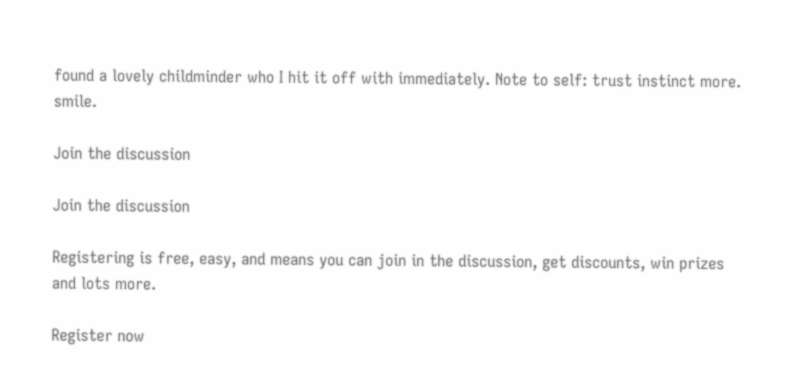found a lovely childminder who I hit it off with immediately. Note to self: trust instinct more. smile.

Join the discussion

Join the discussion

Registering is free, easy, and means you can join in the discussion, get discounts, win prizes and lots more.

Register now